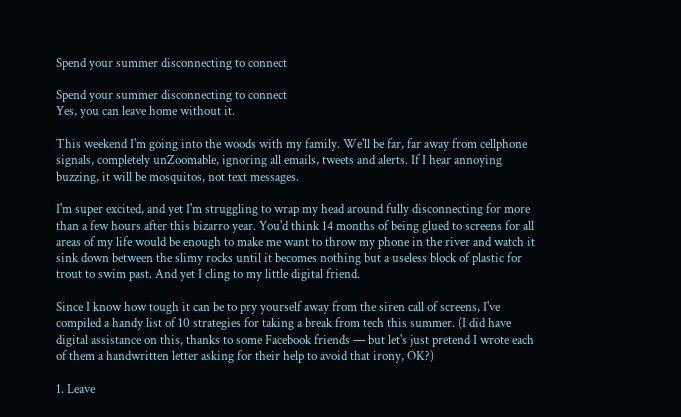Spend your summer disconnecting to connect

Spend your summer disconnecting to connect
Yes, you can leave home without it.

This weekend I'm going into the woods with my family. We'll be far, far away from cellphone signals, completely unZoomable, ignoring all emails, tweets and alerts. If I hear annoying buzzing, it will be mosquitos, not text messages.

I'm super excited, and yet I'm struggling to wrap my head around fully disconnecting for more than a few hours after this bizarro year. You'd think 14 months of being glued to screens for all areas of my life would be enough to make me want to throw my phone in the river and watch it sink down between the slimy rocks until it becomes nothing but a useless block of plastic for trout to swim past. And yet I cling to my little digital friend.

Since I know how tough it can be to pry yourself away from the siren call of screens, I've compiled a handy list of 10 strategies for taking a break from tech this summer. (I did have digital assistance on this, thanks to some Facebook friends — but let's just pretend I wrote each of them a handwritten letter asking for their help to avoid that irony, OK?)

1. Leave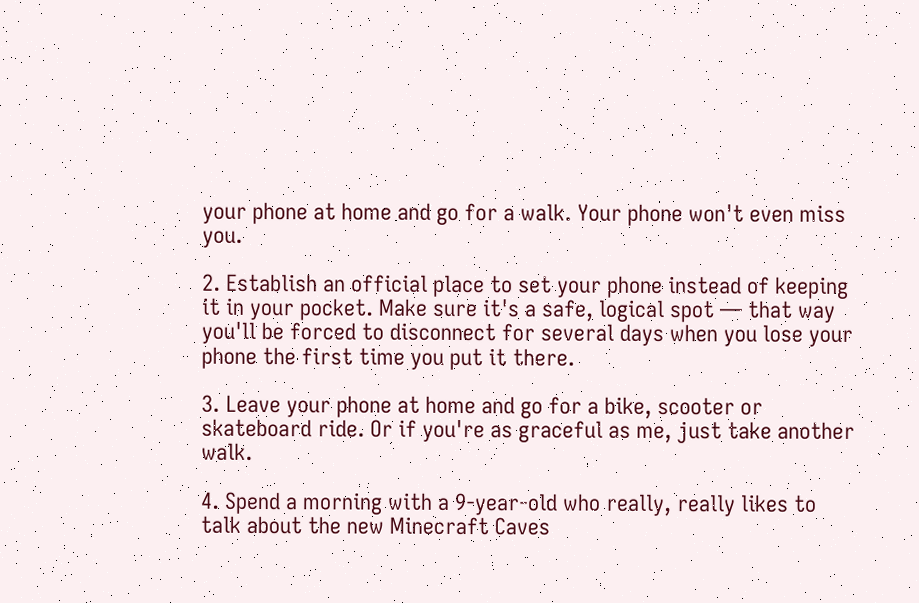your phone at home and go for a walk. Your phone won't even miss you.

2. Establish an official place to set your phone instead of keeping it in your pocket. Make sure it's a safe, logical spot — that way you'll be forced to disconnect for several days when you lose your phone the first time you put it there.

3. Leave your phone at home and go for a bike, scooter or skateboard ride. Or if you're as graceful as me, just take another walk.

4. Spend a morning with a 9-year-old who really, really likes to talk about the new Minecraft Caves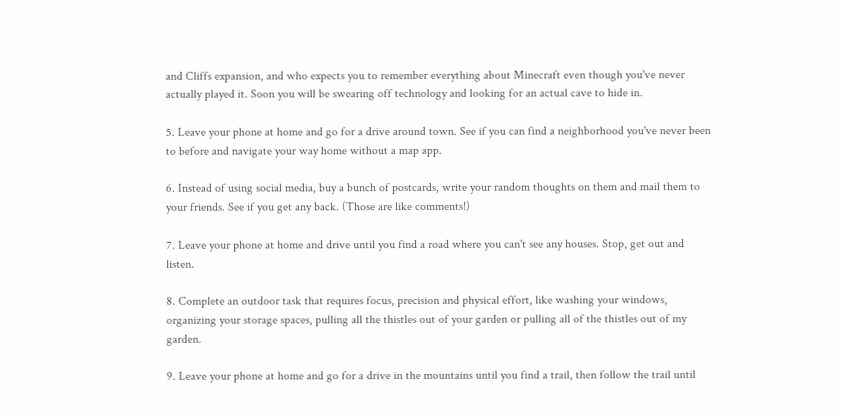and Cliffs expansion, and who expects you to remember everything about Minecraft even though you've never actually played it. Soon you will be swearing off technology and looking for an actual cave to hide in.

5. Leave your phone at home and go for a drive around town. See if you can find a neighborhood you've never been to before and navigate your way home without a map app.

6. Instead of using social media, buy a bunch of postcards, write your random thoughts on them and mail them to your friends. See if you get any back. (Those are like comments!)

7. Leave your phone at home and drive until you find a road where you can't see any houses. Stop, get out and listen.

8. Complete an outdoor task that requires focus, precision and physical effort, like washing your windows, organizing your storage spaces, pulling all the thistles out of your garden or pulling all of the thistles out of my garden.

9. Leave your phone at home and go for a drive in the mountains until you find a trail, then follow the trail until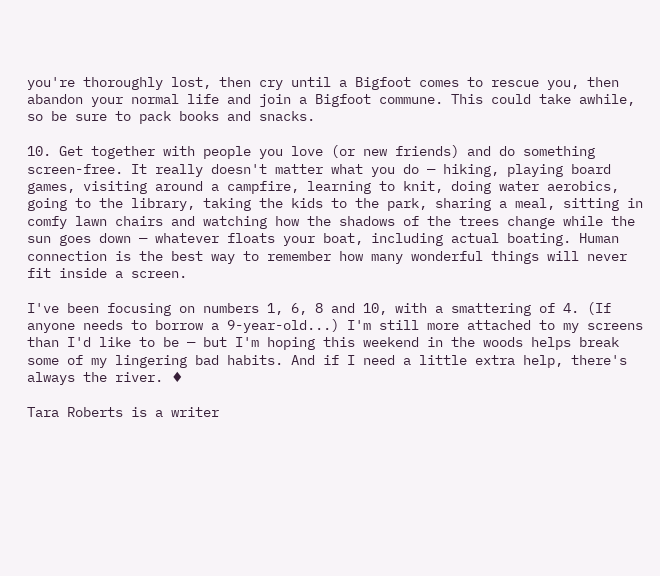you're thoroughly lost, then cry until a Bigfoot comes to rescue you, then abandon your normal life and join a Bigfoot commune. This could take awhile, so be sure to pack books and snacks.

10. Get together with people you love (or new friends) and do something screen-free. It really doesn't matter what you do — hiking, playing board games, visiting around a campfire, learning to knit, doing water aerobics, going to the library, taking the kids to the park, sharing a meal, sitting in comfy lawn chairs and watching how the shadows of the trees change while the sun goes down — whatever floats your boat, including actual boating. Human connection is the best way to remember how many wonderful things will never fit inside a screen.

I've been focusing on numbers 1, 6, 8 and 10, with a smattering of 4. (If anyone needs to borrow a 9-year-old...) I'm still more attached to my screens than I'd like to be — but I'm hoping this weekend in the woods helps break some of my lingering bad habits. And if I need a little extra help, there's always the river. ♦

Tara Roberts is a writer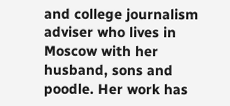and college journalism adviser who lives in Moscow with her husband, sons and poodle. Her work has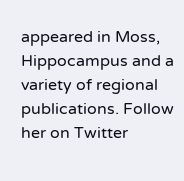appeared in Moss, Hippocampus and a variety of regional publications. Follow her on Twitter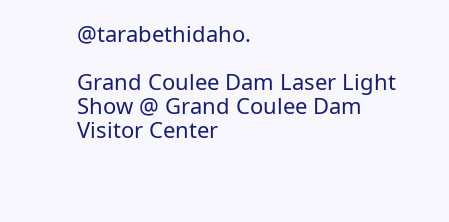@tarabethidaho.

Grand Coulee Dam Laser Light Show @ Grand Coulee Dam Visitor Center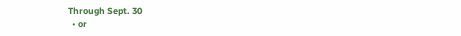Through Sept. 30
  • or